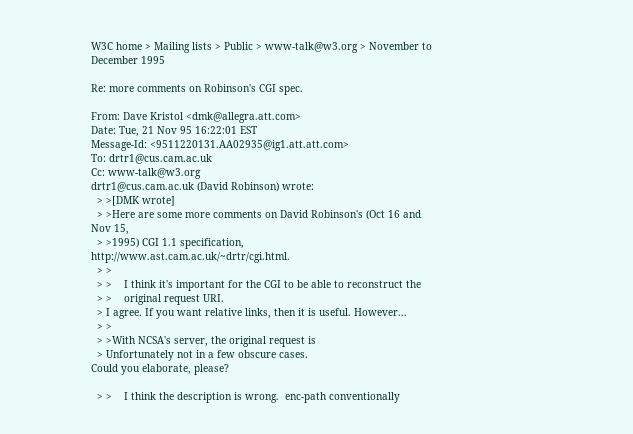W3C home > Mailing lists > Public > www-talk@w3.org > November to December 1995

Re: more comments on Robinson's CGI spec.

From: Dave Kristol <dmk@allegra.att.com>
Date: Tue, 21 Nov 95 16:22:01 EST
Message-Id: <9511220131.AA02935@ig1.att.att.com>
To: drtr1@cus.cam.ac.uk
Cc: www-talk@w3.org
drtr1@cus.cam.ac.uk (David Robinson) wrote:
  > >[DMK wrote]
  > >Here are some more comments on David Robinson's (Oct 16 and Nov 15,
  > >1995) CGI 1.1 specification, http://www.ast.cam.ac.uk/~drtr/cgi.html.
  > >
  > >    I think it's important for the CGI to be able to reconstruct the
  > >    original request URI.
  > I agree. If you want relative links, then it is useful. However...
  > >
  > >With NCSA's server, the original request is
  > Unfortunately not in a few obscure cases.
Could you elaborate, please?

  > >    I think the description is wrong.  enc-path conventionally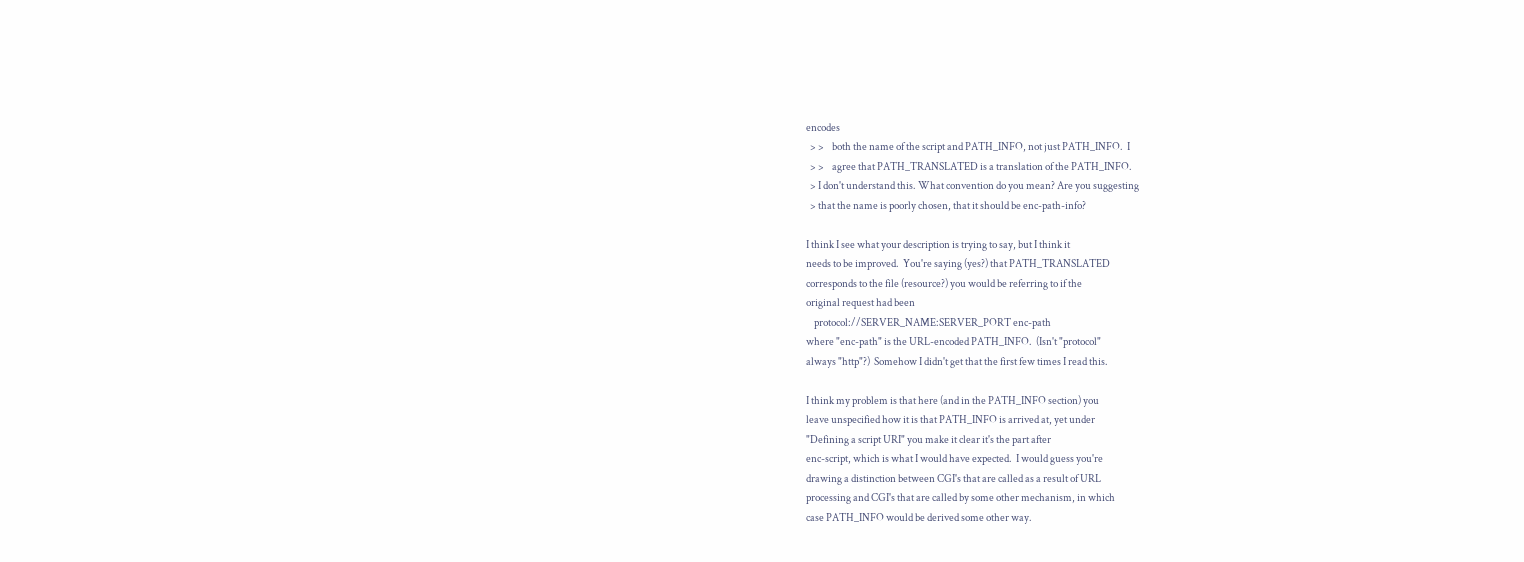encodes
  > >    both the name of the script and PATH_INFO, not just PATH_INFO.  I
  > >    agree that PATH_TRANSLATED is a translation of the PATH_INFO.
  > I don't understand this. What convention do you mean? Are you suggesting
  > that the name is poorly chosen, that it should be enc-path-info?

I think I see what your description is trying to say, but I think it
needs to be improved.  You're saying (yes?) that PATH_TRANSLATED
corresponds to the file (resource?) you would be referring to if the
original request had been
    protocol://SERVER_NAME:SERVER_PORT enc-path
where "enc-path" is the URL-encoded PATH_INFO.  (Isn't "protocol"
always "http"?)  Somehow I didn't get that the first few times I read this.

I think my problem is that here (and in the PATH_INFO section) you
leave unspecified how it is that PATH_INFO is arrived at, yet under
"Defining a script URI" you make it clear it's the part after
enc-script, which is what I would have expected.  I would guess you're
drawing a distinction between CGI's that are called as a result of URL
processing and CGI's that are called by some other mechanism, in which
case PATH_INFO would be derived some other way.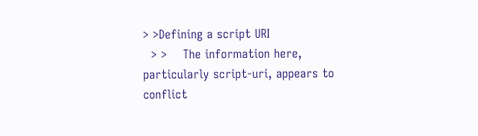> >Defining a script URI
  > >    The information here, particularly script-uri, appears to conflict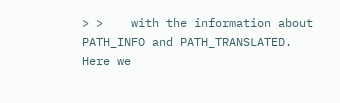> >    with the information about PATH_INFO and PATH_TRANSLATED.  Here we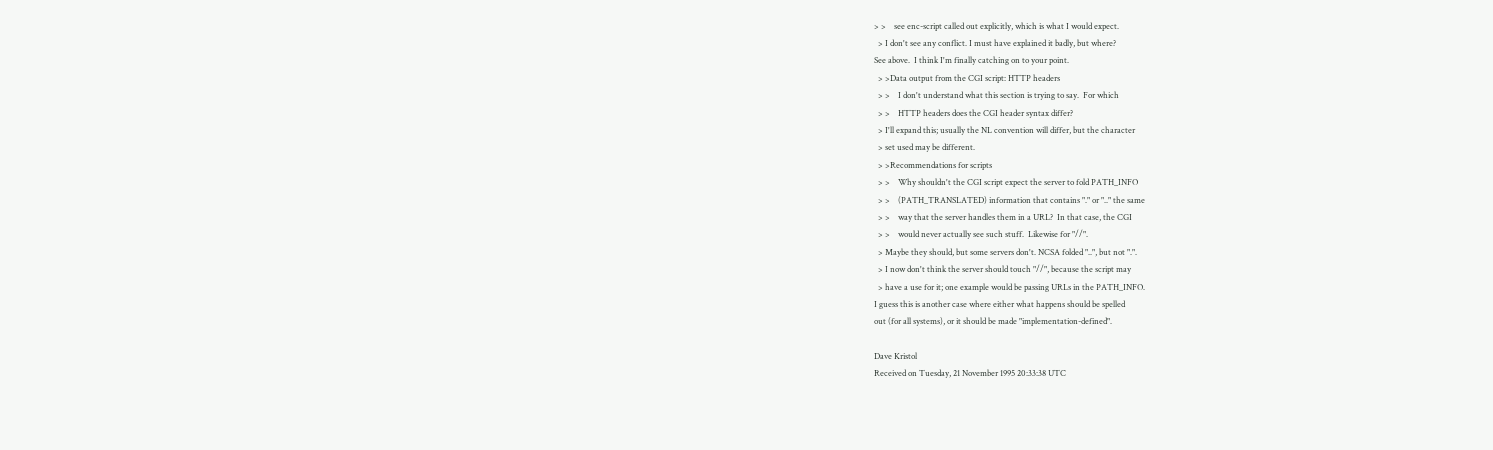> >    see enc-script called out explicitly, which is what I would expect.
  > I don't see any conflict. I must have explained it badly, but where?
See above.  I think I'm finally catching on to your point.
  > >Data output from the CGI script: HTTP headers
  > >    I don't understand what this section is trying to say.  For which
  > >    HTTP headers does the CGI header syntax differ?
  > I'll expand this; usually the NL convention will differ, but the character
  > set used may be different.
  > >Recommendations for scripts
  > >    Why shouldn't the CGI script expect the server to fold PATH_INFO
  > >    (PATH_TRANSLATED) information that contains "." or ".." the same
  > >    way that the server handles them in a URL?  In that case, the CGI
  > >    would never actually see such stuff.  Likewise for "//".
  > Maybe they should, but some servers don't. NCSA folded "..", but not ".".
  > I now don't think the server should touch "//", because the script may
  > have a use for it; one example would be passing URLs in the PATH_INFO.
I guess this is another case where either what happens should be spelled
out (for all systems), or it should be made "implementation-defined".

Dave Kristol
Received on Tuesday, 21 November 1995 20:33:38 UTC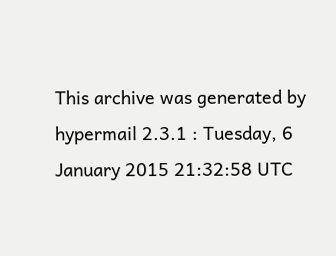This archive was generated by hypermail 2.3.1 : Tuesday, 6 January 2015 21:32:58 UTC